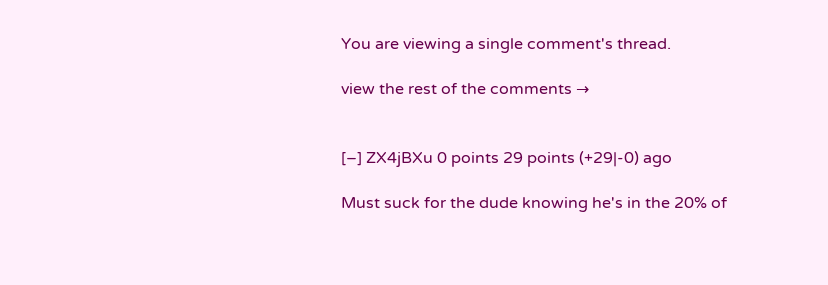You are viewing a single comment's thread.

view the rest of the comments →


[–] ZX4jBXu 0 points 29 points (+29|-0) ago

Must suck for the dude knowing he's in the 20% of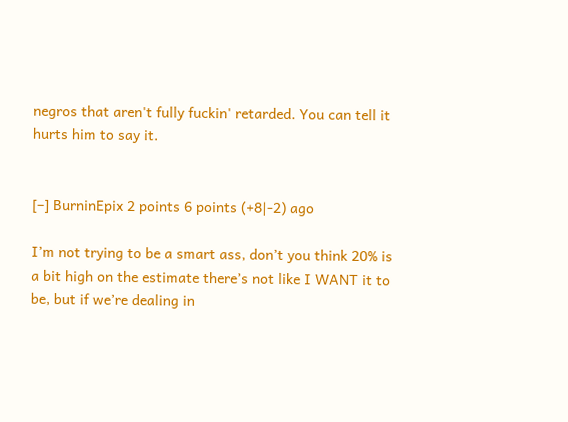negros that aren't fully fuckin' retarded. You can tell it hurts him to say it.


[–] BurninEpix 2 points 6 points (+8|-2) ago

I’m not trying to be a smart ass, don’t you think 20% is a bit high on the estimate there’s not like I WANT it to be, but if we’re dealing in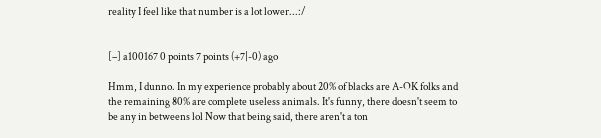reality I feel like that number is a lot lower...:/


[–] a100167 0 points 7 points (+7|-0) ago

Hmm, I dunno. In my experience probably about 20% of blacks are A-OK folks and the remaining 80% are complete useless animals. It's funny, there doesn't seem to be any in betweens lol Now that being said, there aren't a ton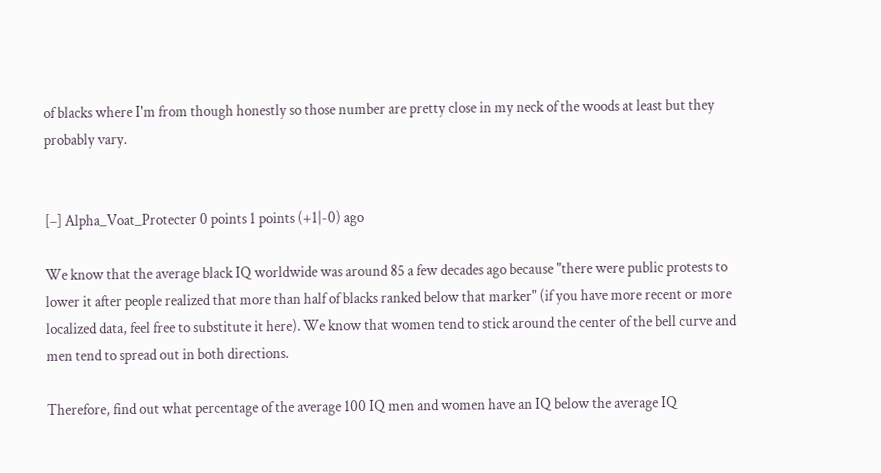of blacks where I'm from though honestly so those number are pretty close in my neck of the woods at least but they probably vary.


[–] Alpha_Voat_Protecter 0 points 1 points (+1|-0) ago

We know that the average black IQ worldwide was around 85 a few decades ago because "there were public protests to lower it after people realized that more than half of blacks ranked below that marker" (if you have more recent or more localized data, feel free to substitute it here). We know that women tend to stick around the center of the bell curve and men tend to spread out in both directions.

Therefore, find out what percentage of the average 100 IQ men and women have an IQ below the average IQ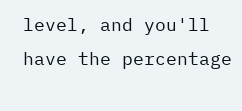level, and you'll have the percentage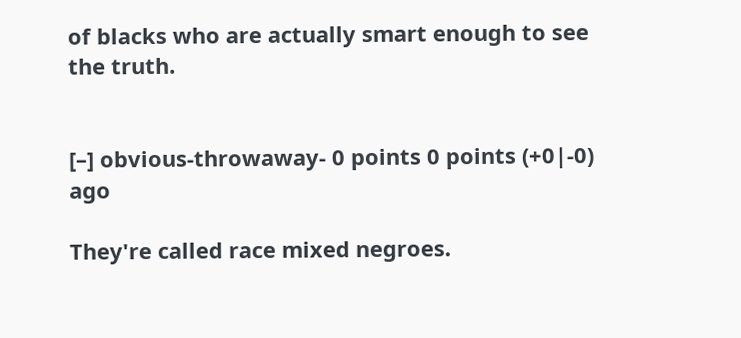of blacks who are actually smart enough to see the truth.


[–] obvious-throwaway- 0 points 0 points (+0|-0) ago

They're called race mixed negroes.